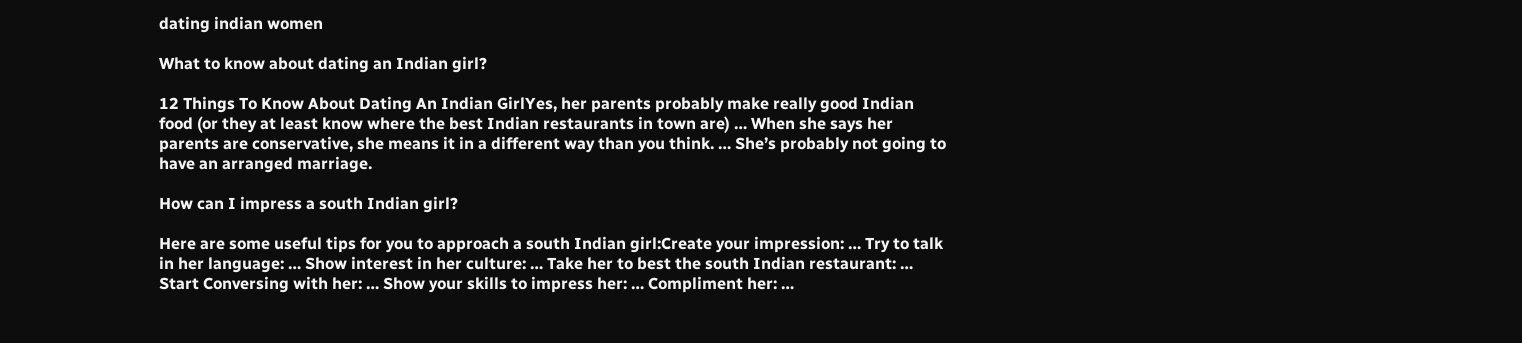dating indian women

What to know about dating an Indian girl?

12 Things To Know About Dating An Indian GirlYes, her parents probably make really good Indian food (or they at least know where the best Indian restaurants in town are) … When she says her parents are conservative, she means it in a different way than you think. … She’s probably not going to have an arranged marriage.

How can I impress a south Indian girl?

Here are some useful tips for you to approach a south Indian girl:Create your impression: … Try to talk in her language: … Show interest in her culture: … Take her to best the south Indian restaurant: … Start Conversing with her: … Show your skills to impress her: … Compliment her: …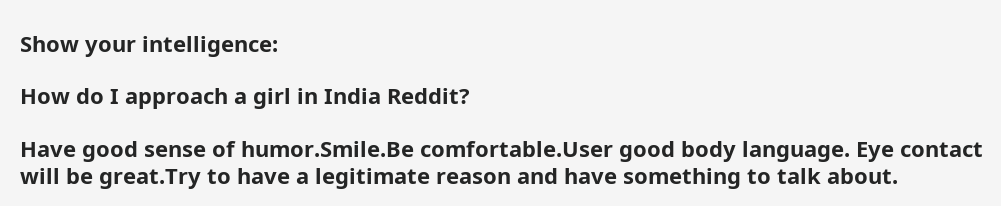Show your intelligence:

How do I approach a girl in India Reddit?

Have good sense of humor.Smile.Be comfortable.User good body language. Eye contact will be great.Try to have a legitimate reason and have something to talk about.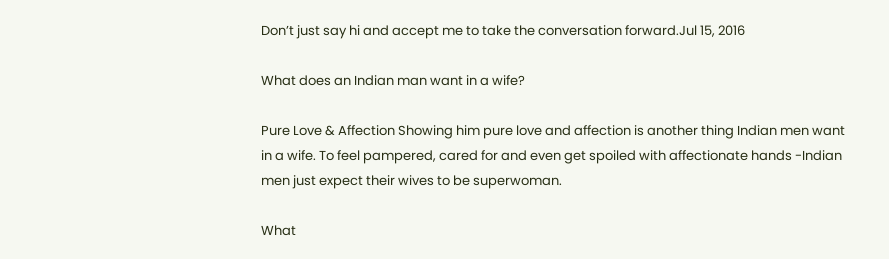Don’t just say hi and accept me to take the conversation forward.Jul 15, 2016

What does an Indian man want in a wife?

Pure Love & Affection Showing him pure love and affection is another thing Indian men want in a wife. To feel pampered, cared for and even get spoiled with affectionate hands -Indian men just expect their wives to be superwoman.

What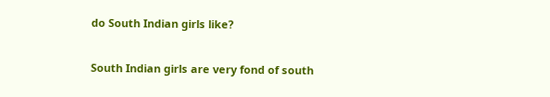do South Indian girls like?

South Indian girls are very fond of south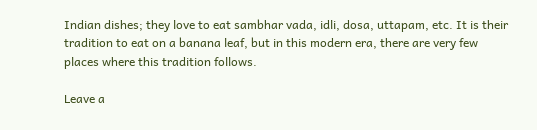Indian dishes; they love to eat sambhar vada, idli, dosa, uttapam, etc. It is their tradition to eat on a banana leaf, but in this modern era, there are very few places where this tradition follows.

Leave a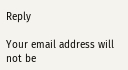Reply

Your email address will not be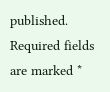published. Required fields are marked *